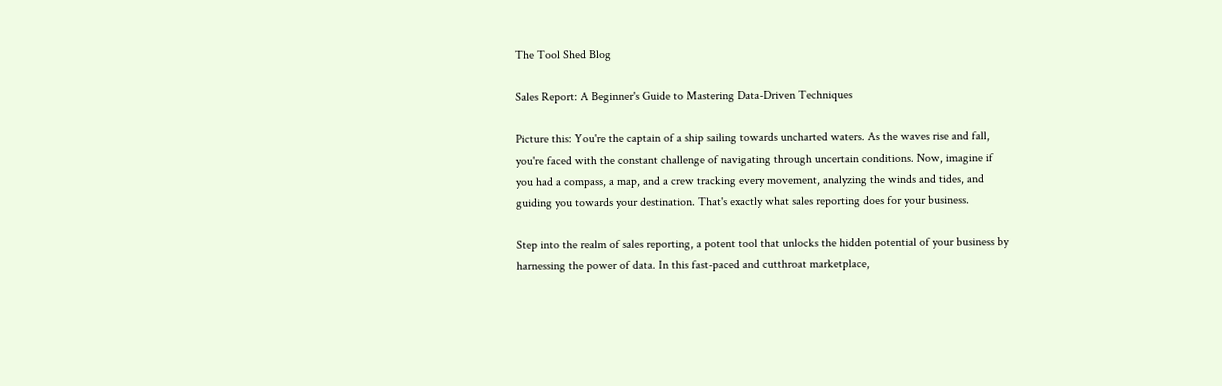The Tool Shed Blog

Sales Report: A Beginner's Guide to Mastering Data-Driven Techniques

Picture this: You're the captain of a ship sailing towards uncharted waters. As the waves rise and fall, you're faced with the constant challenge of navigating through uncertain conditions. Now, imagine if you had a compass, a map, and a crew tracking every movement, analyzing the winds and tides, and guiding you towards your destination. That's exactly what sales reporting does for your business.

Step into the realm of sales reporting, a potent tool that unlocks the hidden potential of your business by harnessing the power of data. In this fast-paced and cutthroat marketplace,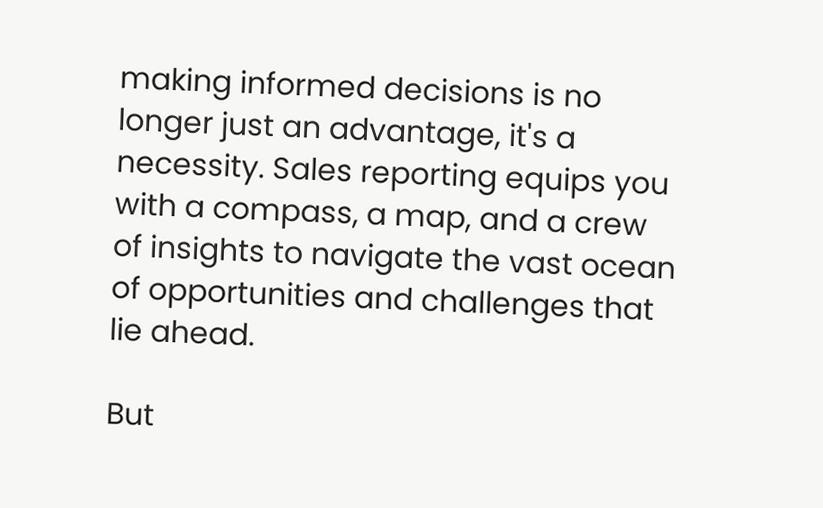making informed decisions is no longer just an advantage, it's a necessity. Sales reporting equips you with a compass, a map, and a crew of insights to navigate the vast ocean of opportunities and challenges that lie ahead.

But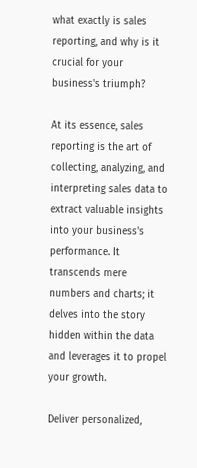what exactly is sales reporting, and why is it crucial for your business's triumph?

At its essence, sales reporting is the art of collecting, analyzing, and interpreting sales data to extract valuable insights into your business's performance. It transcends mere numbers and charts; it delves into the story hidden within the data and leverages it to propel your growth.

Deliver personalized,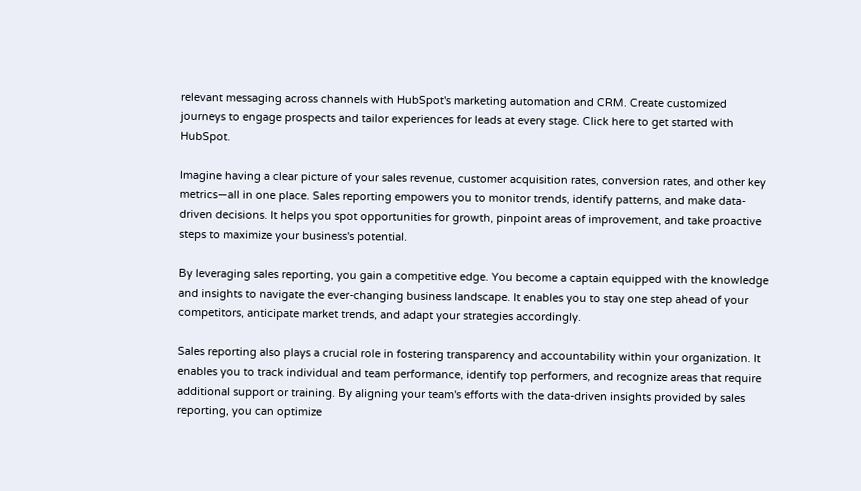relevant messaging across channels with HubSpot's marketing automation and CRM. Create customized journeys to engage prospects and tailor experiences for leads at every stage. Click here to get started with HubSpot.

Imagine having a clear picture of your sales revenue, customer acquisition rates, conversion rates, and other key metrics—all in one place. Sales reporting empowers you to monitor trends, identify patterns, and make data-driven decisions. It helps you spot opportunities for growth, pinpoint areas of improvement, and take proactive steps to maximize your business's potential.

By leveraging sales reporting, you gain a competitive edge. You become a captain equipped with the knowledge and insights to navigate the ever-changing business landscape. It enables you to stay one step ahead of your competitors, anticipate market trends, and adapt your strategies accordingly.

Sales reporting also plays a crucial role in fostering transparency and accountability within your organization. It enables you to track individual and team performance, identify top performers, and recognize areas that require additional support or training. By aligning your team's efforts with the data-driven insights provided by sales reporting, you can optimize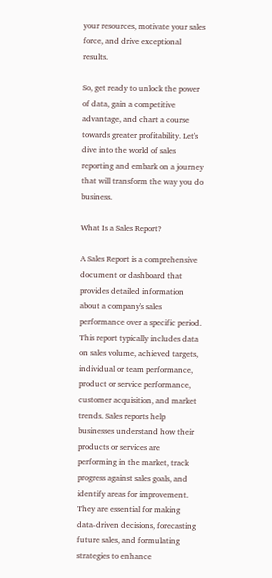your resources, motivate your sales force, and drive exceptional results.

So, get ready to unlock the power of data, gain a competitive advantage, and chart a course towards greater profitability. Let's dive into the world of sales reporting and embark on a journey that will transform the way you do business.

What Is a Sales Report?

A Sales Report is a comprehensive document or dashboard that provides detailed information about a company's sales performance over a specific period. This report typically includes data on sales volume, achieved targets, individual or team performance, product or service performance, customer acquisition, and market trends. Sales reports help businesses understand how their products or services are performing in the market, track progress against sales goals, and identify areas for improvement. They are essential for making data-driven decisions, forecasting future sales, and formulating strategies to enhance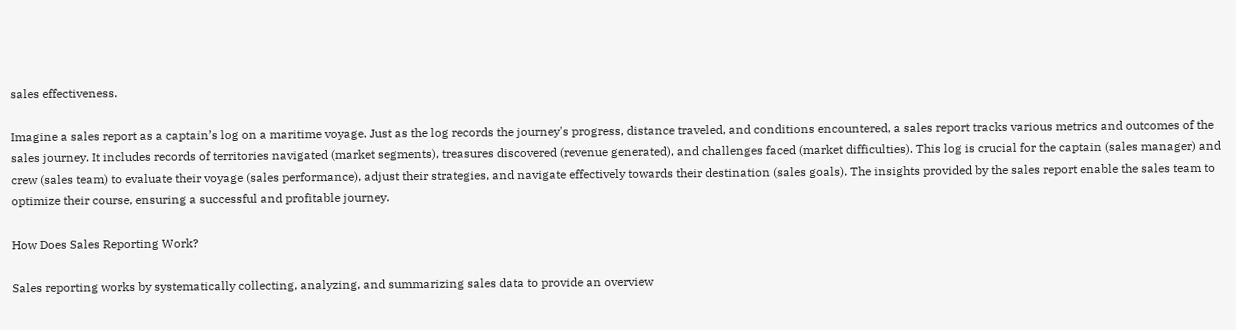sales effectiveness.

Imagine a sales report as a captain’s log on a maritime voyage. Just as the log records the journey's progress, distance traveled, and conditions encountered, a sales report tracks various metrics and outcomes of the sales journey. It includes records of territories navigated (market segments), treasures discovered (revenue generated), and challenges faced (market difficulties). This log is crucial for the captain (sales manager) and crew (sales team) to evaluate their voyage (sales performance), adjust their strategies, and navigate effectively towards their destination (sales goals). The insights provided by the sales report enable the sales team to optimize their course, ensuring a successful and profitable journey.

How Does Sales Reporting Work?

Sales reporting works by systematically collecting, analyzing, and summarizing sales data to provide an overview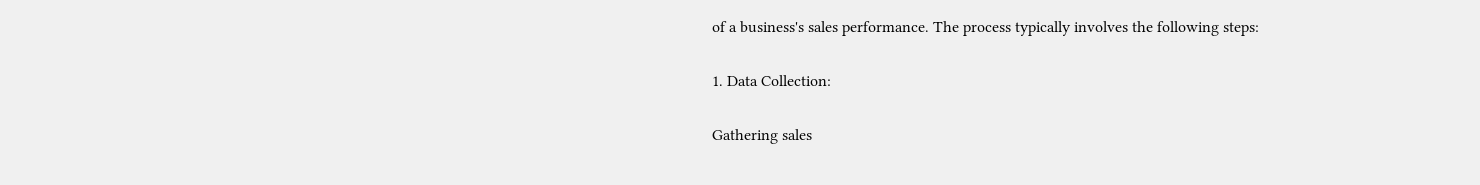of a business's sales performance. The process typically involves the following steps:

1. Data Collection:

Gathering sales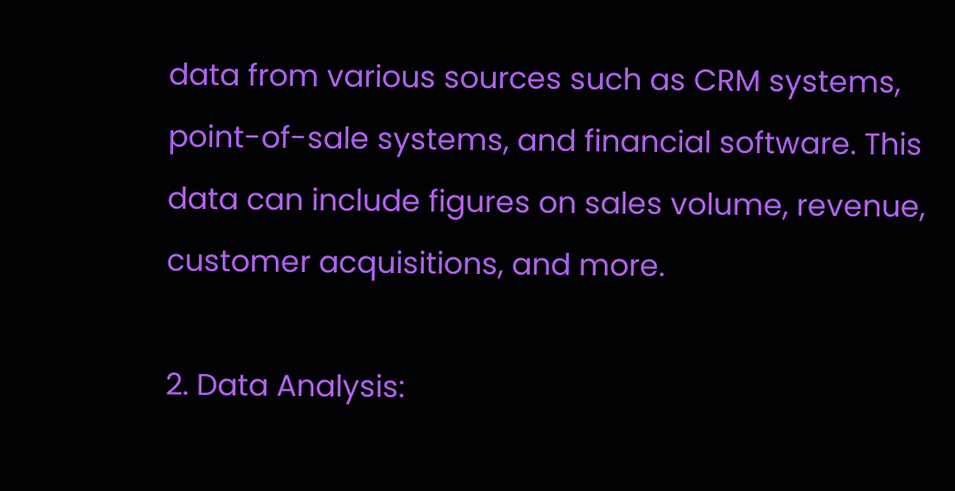data from various sources such as CRM systems, point-of-sale systems, and financial software. This data can include figures on sales volume, revenue, customer acquisitions, and more.

2. Data Analysis: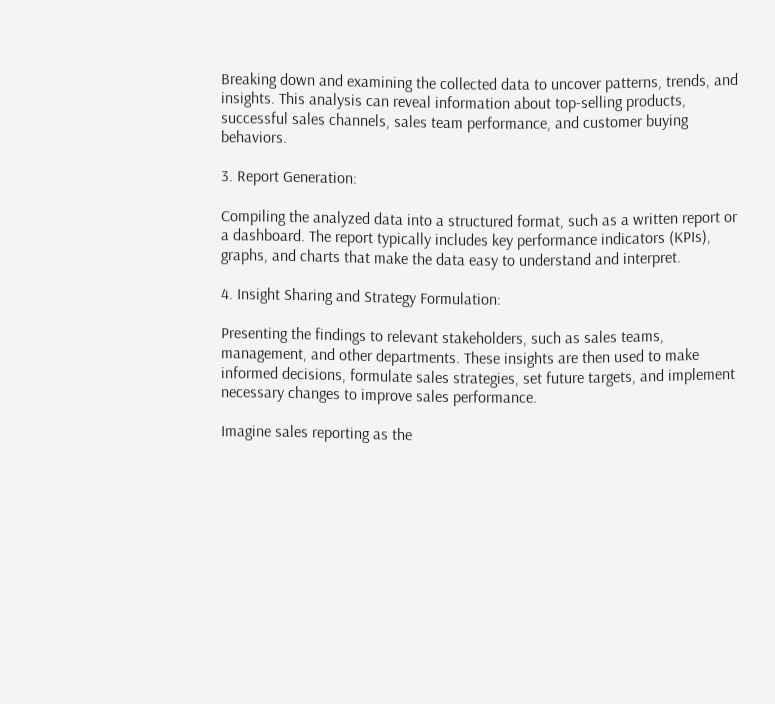Breaking down and examining the collected data to uncover patterns, trends, and insights. This analysis can reveal information about top-selling products, successful sales channels, sales team performance, and customer buying behaviors.

3. Report Generation:

Compiling the analyzed data into a structured format, such as a written report or a dashboard. The report typically includes key performance indicators (KPIs), graphs, and charts that make the data easy to understand and interpret.

4. Insight Sharing and Strategy Formulation:

Presenting the findings to relevant stakeholders, such as sales teams, management, and other departments. These insights are then used to make informed decisions, formulate sales strategies, set future targets, and implement necessary changes to improve sales performance.

Imagine sales reporting as the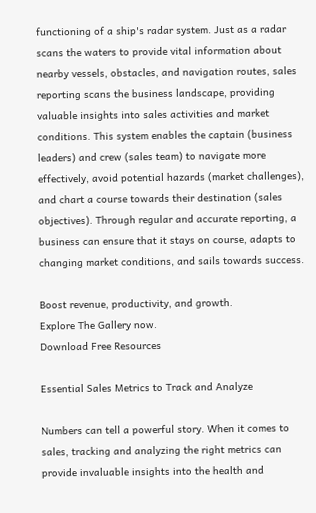functioning of a ship's radar system. Just as a radar scans the waters to provide vital information about nearby vessels, obstacles, and navigation routes, sales reporting scans the business landscape, providing valuable insights into sales activities and market conditions. This system enables the captain (business leaders) and crew (sales team) to navigate more effectively, avoid potential hazards (market challenges), and chart a course towards their destination (sales objectives). Through regular and accurate reporting, a business can ensure that it stays on course, adapts to changing market conditions, and sails towards success.

Boost revenue, productivity, and growth.
Explore The Gallery now.
Download Free Resources

Essential Sales Metrics to Track and Analyze

Numbers can tell a powerful story. When it comes to sales, tracking and analyzing the right metrics can provide invaluable insights into the health and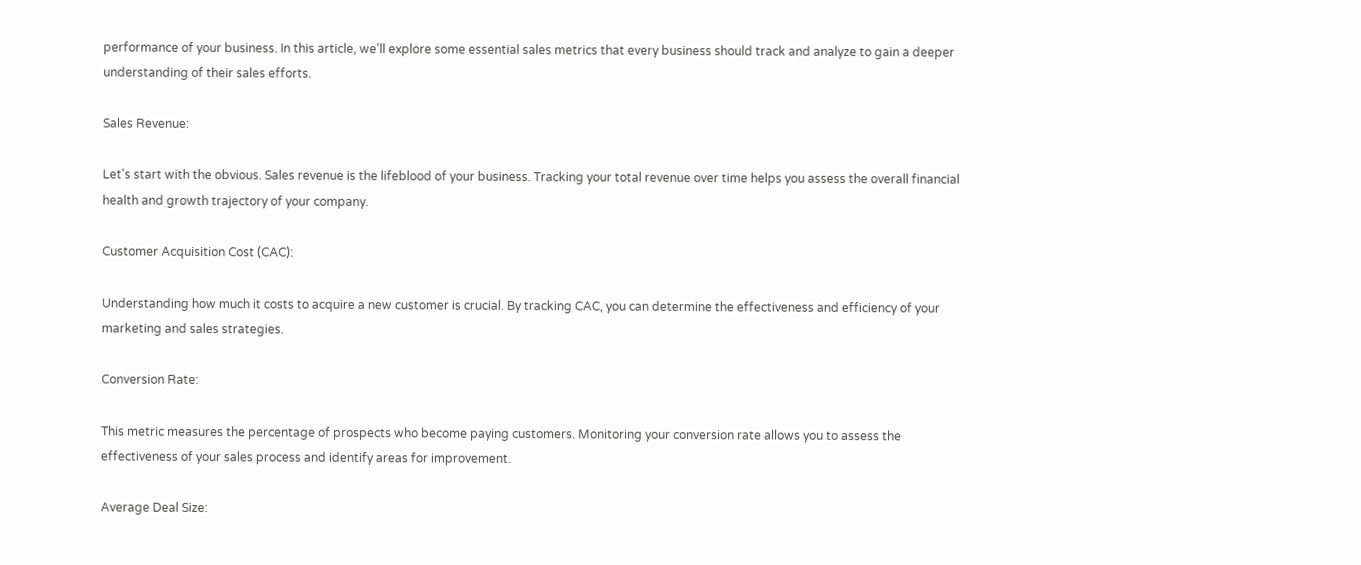performance of your business. In this article, we'll explore some essential sales metrics that every business should track and analyze to gain a deeper understanding of their sales efforts.

Sales Revenue:

Let's start with the obvious. Sales revenue is the lifeblood of your business. Tracking your total revenue over time helps you assess the overall financial health and growth trajectory of your company.

Customer Acquisition Cost (CAC):

Understanding how much it costs to acquire a new customer is crucial. By tracking CAC, you can determine the effectiveness and efficiency of your marketing and sales strategies.

Conversion Rate:

This metric measures the percentage of prospects who become paying customers. Monitoring your conversion rate allows you to assess the effectiveness of your sales process and identify areas for improvement.

Average Deal Size: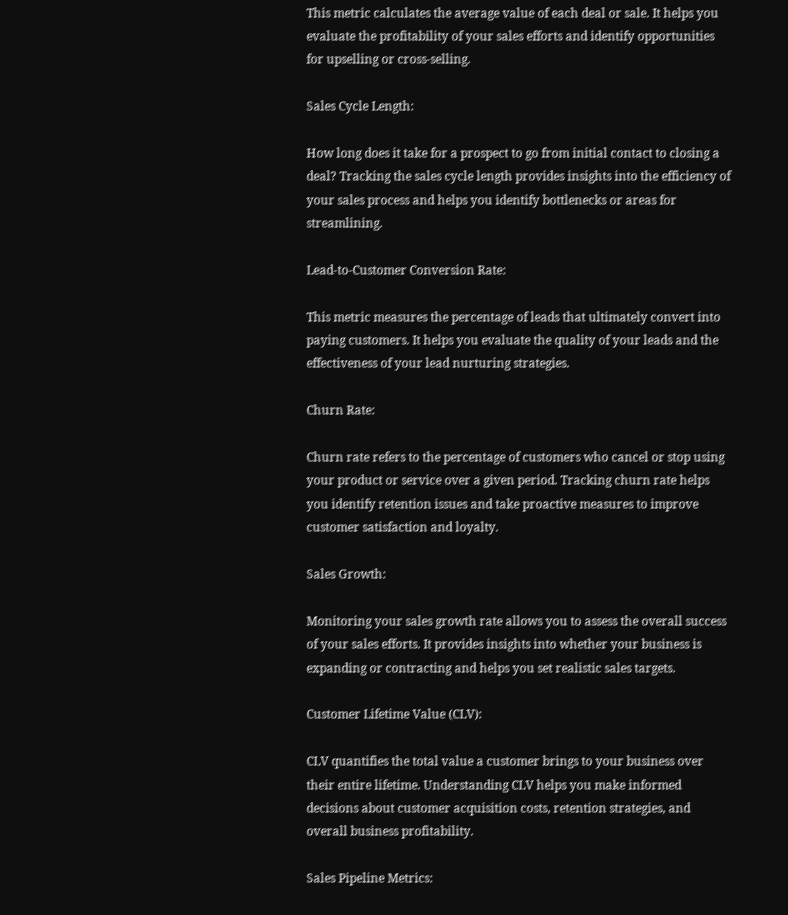This metric calculates the average value of each deal or sale. It helps you evaluate the profitability of your sales efforts and identify opportunities for upselling or cross-selling.

Sales Cycle Length:

How long does it take for a prospect to go from initial contact to closing a deal? Tracking the sales cycle length provides insights into the efficiency of your sales process and helps you identify bottlenecks or areas for streamlining.

Lead-to-Customer Conversion Rate:

This metric measures the percentage of leads that ultimately convert into paying customers. It helps you evaluate the quality of your leads and the effectiveness of your lead nurturing strategies.

Churn Rate:

Churn rate refers to the percentage of customers who cancel or stop using your product or service over a given period. Tracking churn rate helps you identify retention issues and take proactive measures to improve customer satisfaction and loyalty.

Sales Growth:

Monitoring your sales growth rate allows you to assess the overall success of your sales efforts. It provides insights into whether your business is expanding or contracting and helps you set realistic sales targets.

Customer Lifetime Value (CLV):

CLV quantifies the total value a customer brings to your business over their entire lifetime. Understanding CLV helps you make informed decisions about customer acquisition costs, retention strategies, and overall business profitability.

Sales Pipeline Metrics: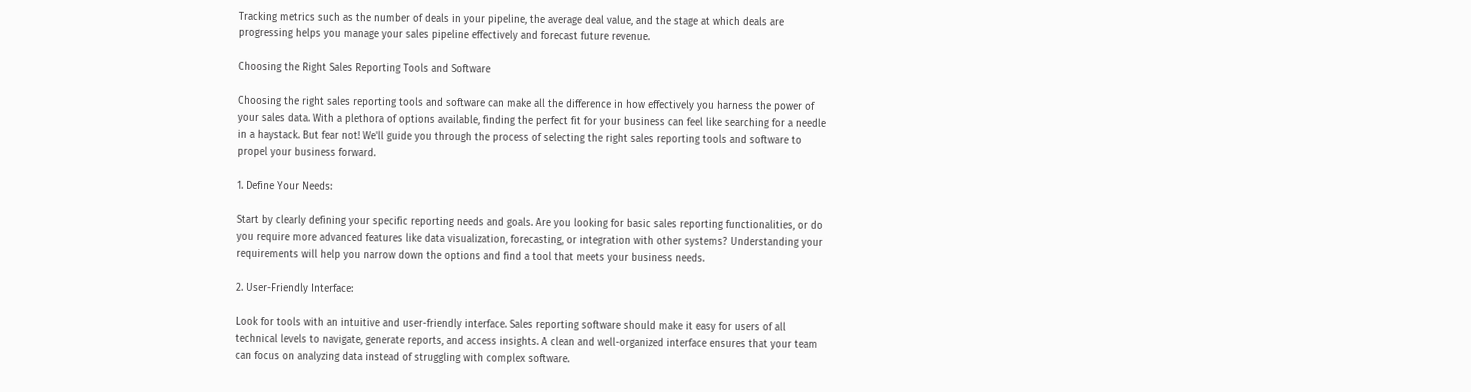Tracking metrics such as the number of deals in your pipeline, the average deal value, and the stage at which deals are progressing helps you manage your sales pipeline effectively and forecast future revenue.

Choosing the Right Sales Reporting Tools and Software

Choosing the right sales reporting tools and software can make all the difference in how effectively you harness the power of your sales data. With a plethora of options available, finding the perfect fit for your business can feel like searching for a needle in a haystack. But fear not! We'll guide you through the process of selecting the right sales reporting tools and software to propel your business forward.

1. Define Your Needs:

Start by clearly defining your specific reporting needs and goals. Are you looking for basic sales reporting functionalities, or do you require more advanced features like data visualization, forecasting, or integration with other systems? Understanding your requirements will help you narrow down the options and find a tool that meets your business needs.

2. User-Friendly Interface:

Look for tools with an intuitive and user-friendly interface. Sales reporting software should make it easy for users of all technical levels to navigate, generate reports, and access insights. A clean and well-organized interface ensures that your team can focus on analyzing data instead of struggling with complex software.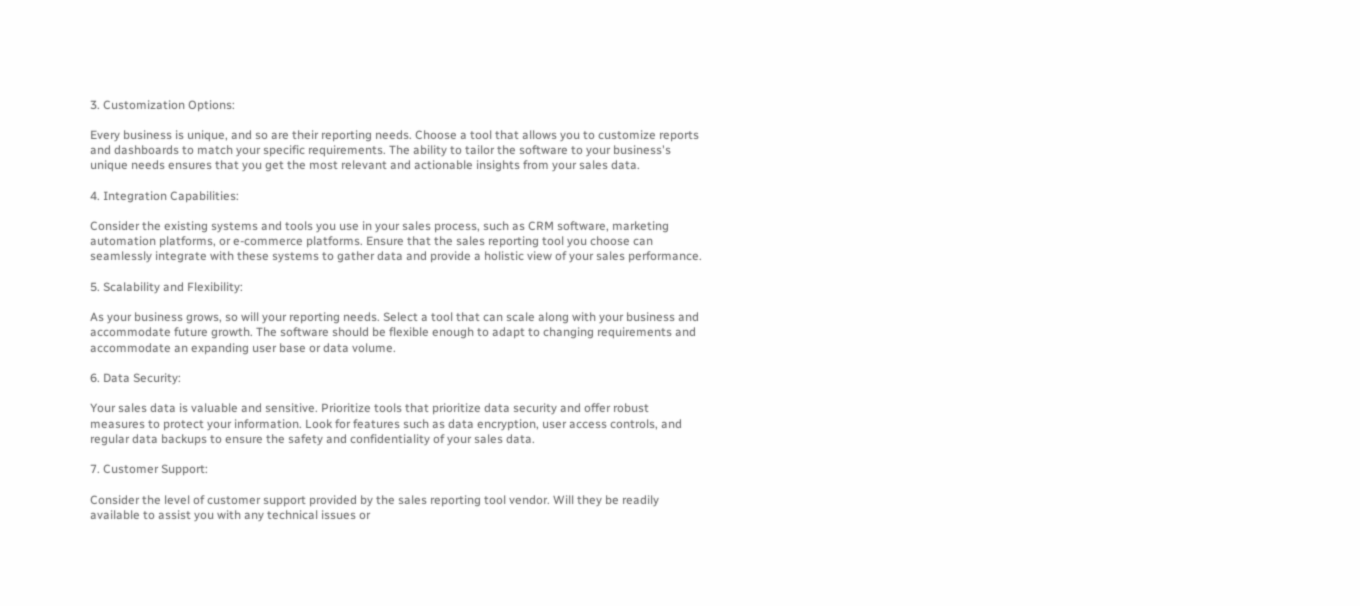3. Customization Options:

Every business is unique, and so are their reporting needs. Choose a tool that allows you to customize reports and dashboards to match your specific requirements. The ability to tailor the software to your business's unique needs ensures that you get the most relevant and actionable insights from your sales data.

4. Integration Capabilities:

Consider the existing systems and tools you use in your sales process, such as CRM software, marketing automation platforms, or e-commerce platforms. Ensure that the sales reporting tool you choose can seamlessly integrate with these systems to gather data and provide a holistic view of your sales performance.

5. Scalability and Flexibility:

As your business grows, so will your reporting needs. Select a tool that can scale along with your business and accommodate future growth. The software should be flexible enough to adapt to changing requirements and accommodate an expanding user base or data volume.

6. Data Security:

Your sales data is valuable and sensitive. Prioritize tools that prioritize data security and offer robust measures to protect your information. Look for features such as data encryption, user access controls, and regular data backups to ensure the safety and confidentiality of your sales data.

7. Customer Support:

Consider the level of customer support provided by the sales reporting tool vendor. Will they be readily available to assist you with any technical issues or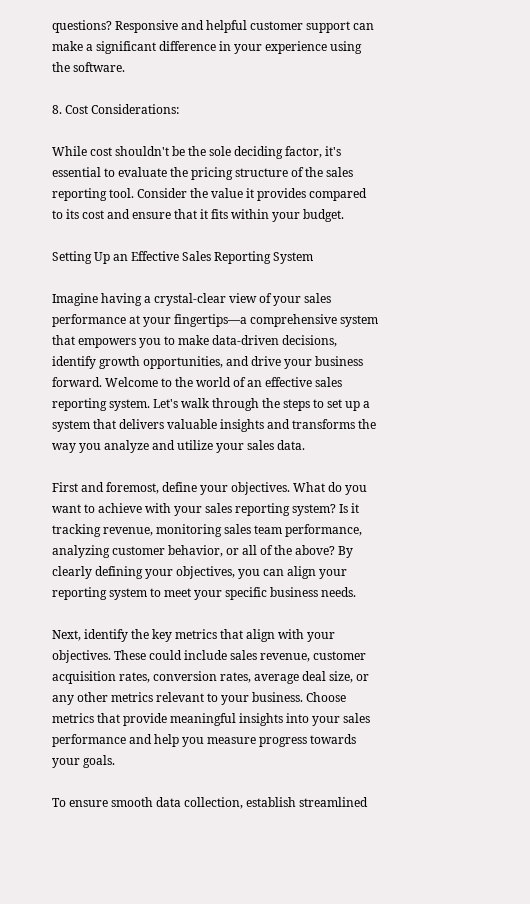questions? Responsive and helpful customer support can make a significant difference in your experience using the software.

8. Cost Considerations:

While cost shouldn't be the sole deciding factor, it's essential to evaluate the pricing structure of the sales reporting tool. Consider the value it provides compared to its cost and ensure that it fits within your budget.

Setting Up an Effective Sales Reporting System

Imagine having a crystal-clear view of your sales performance at your fingertips—a comprehensive system that empowers you to make data-driven decisions, identify growth opportunities, and drive your business forward. Welcome to the world of an effective sales reporting system. Let's walk through the steps to set up a system that delivers valuable insights and transforms the way you analyze and utilize your sales data.

First and foremost, define your objectives. What do you want to achieve with your sales reporting system? Is it tracking revenue, monitoring sales team performance, analyzing customer behavior, or all of the above? By clearly defining your objectives, you can align your reporting system to meet your specific business needs.

Next, identify the key metrics that align with your objectives. These could include sales revenue, customer acquisition rates, conversion rates, average deal size, or any other metrics relevant to your business. Choose metrics that provide meaningful insights into your sales performance and help you measure progress towards your goals.

To ensure smooth data collection, establish streamlined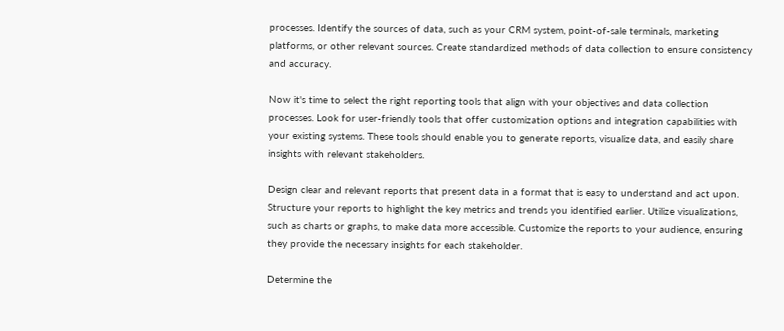processes. Identify the sources of data, such as your CRM system, point-of-sale terminals, marketing platforms, or other relevant sources. Create standardized methods of data collection to ensure consistency and accuracy.

Now it's time to select the right reporting tools that align with your objectives and data collection processes. Look for user-friendly tools that offer customization options and integration capabilities with your existing systems. These tools should enable you to generate reports, visualize data, and easily share insights with relevant stakeholders.

Design clear and relevant reports that present data in a format that is easy to understand and act upon. Structure your reports to highlight the key metrics and trends you identified earlier. Utilize visualizations, such as charts or graphs, to make data more accessible. Customize the reports to your audience, ensuring they provide the necessary insights for each stakeholder.

Determine the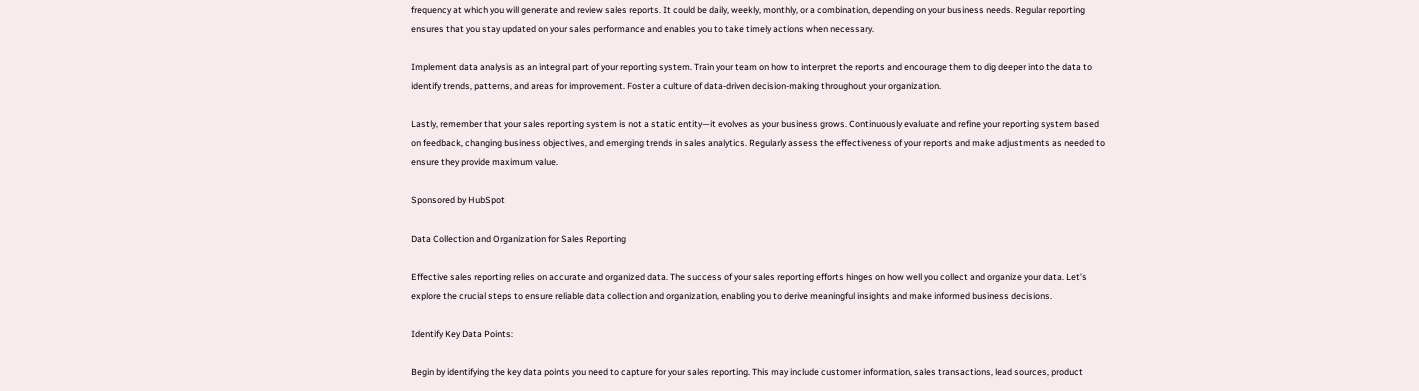frequency at which you will generate and review sales reports. It could be daily, weekly, monthly, or a combination, depending on your business needs. Regular reporting ensures that you stay updated on your sales performance and enables you to take timely actions when necessary.

Implement data analysis as an integral part of your reporting system. Train your team on how to interpret the reports and encourage them to dig deeper into the data to identify trends, patterns, and areas for improvement. Foster a culture of data-driven decision-making throughout your organization.

Lastly, remember that your sales reporting system is not a static entity—it evolves as your business grows. Continuously evaluate and refine your reporting system based on feedback, changing business objectives, and emerging trends in sales analytics. Regularly assess the effectiveness of your reports and make adjustments as needed to ensure they provide maximum value.

Sponsored by HubSpot

Data Collection and Organization for Sales Reporting

Effective sales reporting relies on accurate and organized data. The success of your sales reporting efforts hinges on how well you collect and organize your data. Let’s explore the crucial steps to ensure reliable data collection and organization, enabling you to derive meaningful insights and make informed business decisions.

Identify Key Data Points:

Begin by identifying the key data points you need to capture for your sales reporting. This may include customer information, sales transactions, lead sources, product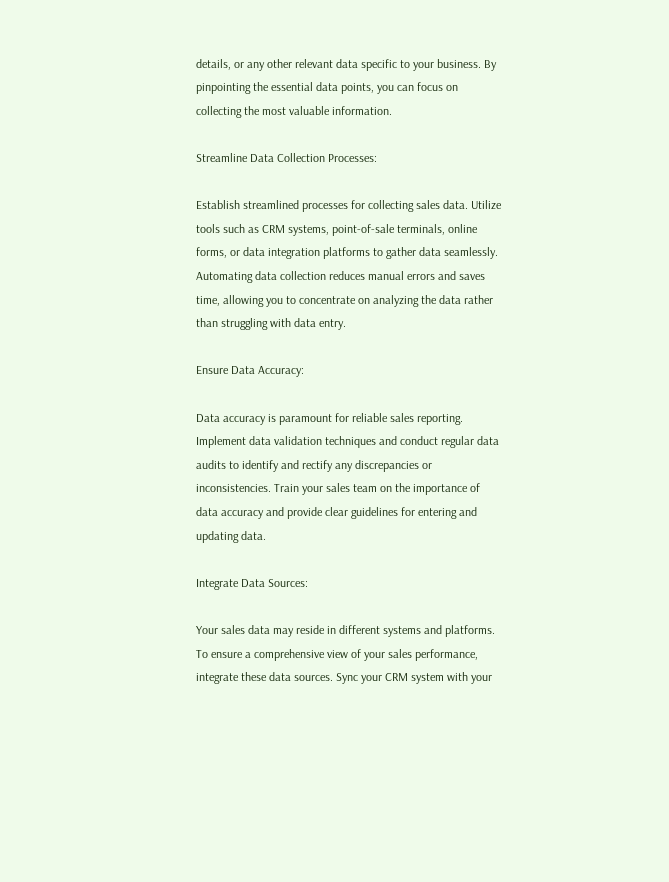details, or any other relevant data specific to your business. By pinpointing the essential data points, you can focus on collecting the most valuable information.

Streamline Data Collection Processes:

Establish streamlined processes for collecting sales data. Utilize tools such as CRM systems, point-of-sale terminals, online forms, or data integration platforms to gather data seamlessly. Automating data collection reduces manual errors and saves time, allowing you to concentrate on analyzing the data rather than struggling with data entry.

Ensure Data Accuracy:

Data accuracy is paramount for reliable sales reporting. Implement data validation techniques and conduct regular data audits to identify and rectify any discrepancies or inconsistencies. Train your sales team on the importance of data accuracy and provide clear guidelines for entering and updating data.

Integrate Data Sources:

Your sales data may reside in different systems and platforms. To ensure a comprehensive view of your sales performance, integrate these data sources. Sync your CRM system with your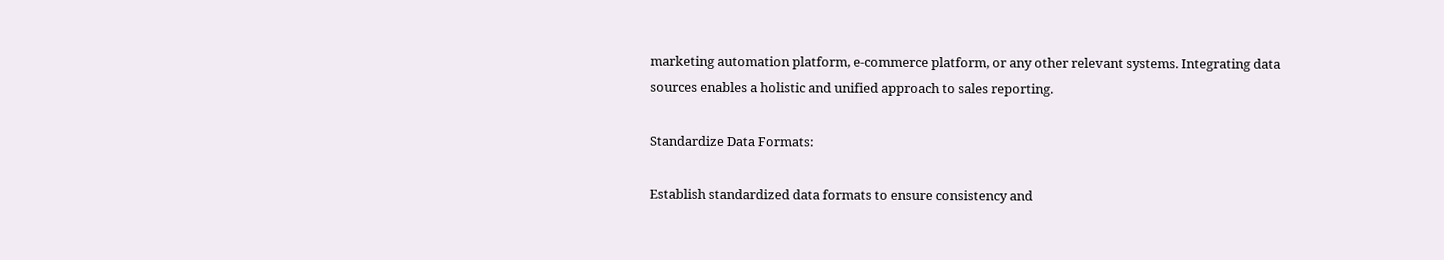marketing automation platform, e-commerce platform, or any other relevant systems. Integrating data sources enables a holistic and unified approach to sales reporting.

Standardize Data Formats:

Establish standardized data formats to ensure consistency and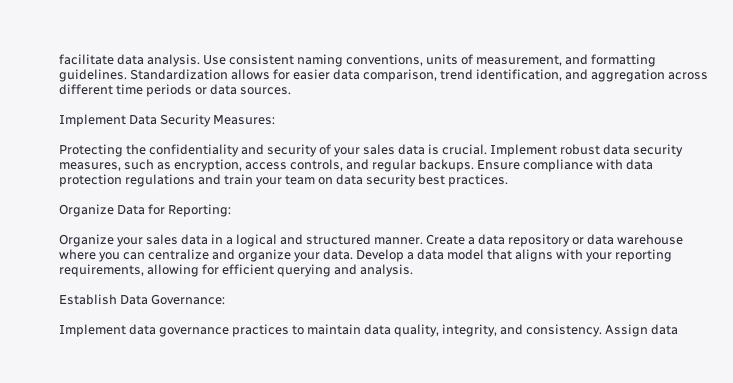facilitate data analysis. Use consistent naming conventions, units of measurement, and formatting guidelines. Standardization allows for easier data comparison, trend identification, and aggregation across different time periods or data sources.

Implement Data Security Measures:

Protecting the confidentiality and security of your sales data is crucial. Implement robust data security measures, such as encryption, access controls, and regular backups. Ensure compliance with data protection regulations and train your team on data security best practices.

Organize Data for Reporting:

Organize your sales data in a logical and structured manner. Create a data repository or data warehouse where you can centralize and organize your data. Develop a data model that aligns with your reporting requirements, allowing for efficient querying and analysis.

Establish Data Governance:

Implement data governance practices to maintain data quality, integrity, and consistency. Assign data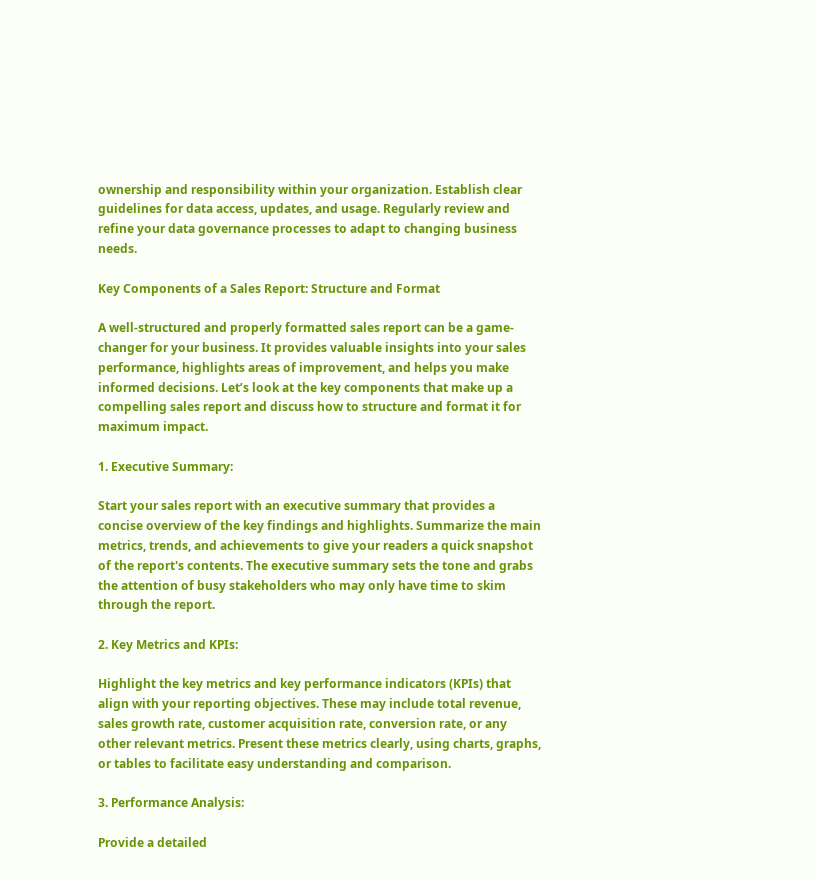ownership and responsibility within your organization. Establish clear guidelines for data access, updates, and usage. Regularly review and refine your data governance processes to adapt to changing business needs.

Key Components of a Sales Report: Structure and Format

A well-structured and properly formatted sales report can be a game-changer for your business. It provides valuable insights into your sales performance, highlights areas of improvement, and helps you make informed decisions. Let’s look at the key components that make up a compelling sales report and discuss how to structure and format it for maximum impact.

1. Executive Summary:

Start your sales report with an executive summary that provides a concise overview of the key findings and highlights. Summarize the main metrics, trends, and achievements to give your readers a quick snapshot of the report's contents. The executive summary sets the tone and grabs the attention of busy stakeholders who may only have time to skim through the report.

2. Key Metrics and KPIs:

Highlight the key metrics and key performance indicators (KPIs) that align with your reporting objectives. These may include total revenue, sales growth rate, customer acquisition rate, conversion rate, or any other relevant metrics. Present these metrics clearly, using charts, graphs, or tables to facilitate easy understanding and comparison.

3. Performance Analysis:

Provide a detailed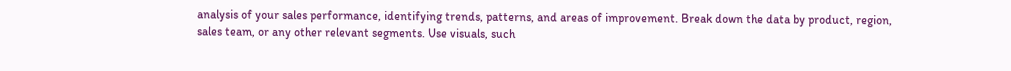analysis of your sales performance, identifying trends, patterns, and areas of improvement. Break down the data by product, region, sales team, or any other relevant segments. Use visuals, such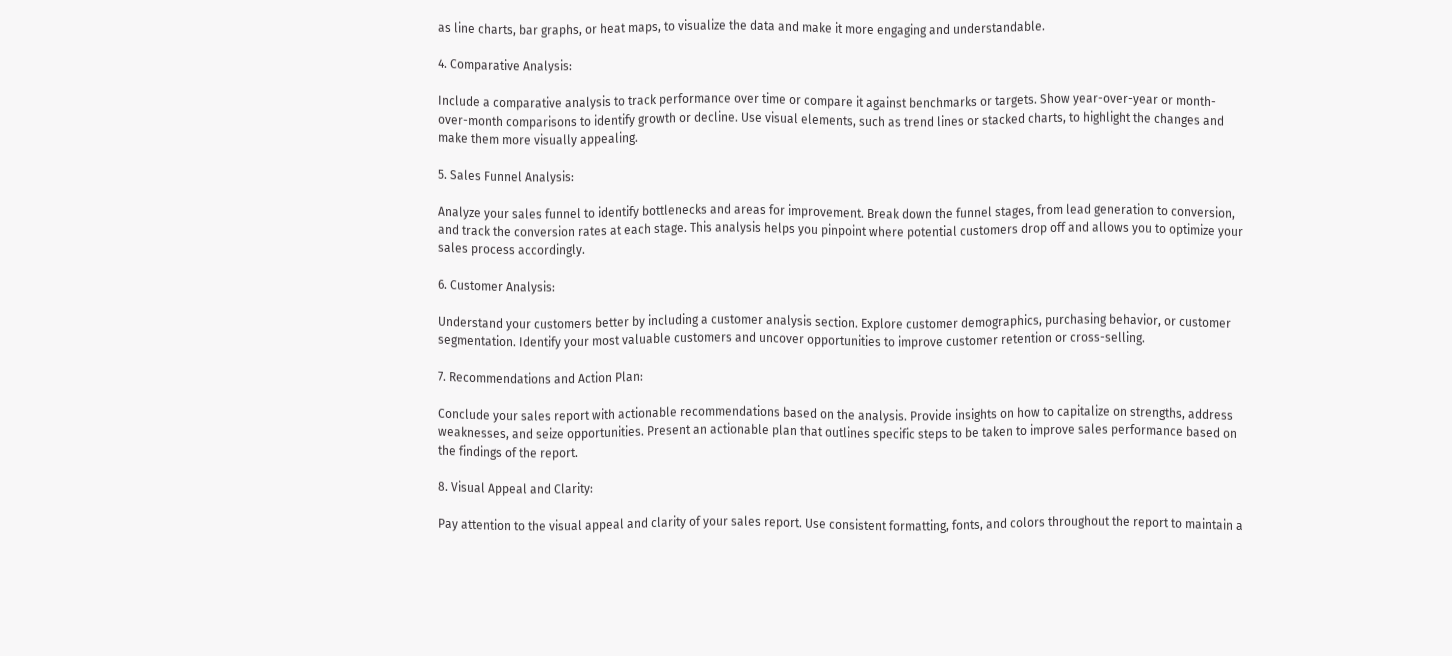as line charts, bar graphs, or heat maps, to visualize the data and make it more engaging and understandable.

4. Comparative Analysis:

Include a comparative analysis to track performance over time or compare it against benchmarks or targets. Show year-over-year or month-over-month comparisons to identify growth or decline. Use visual elements, such as trend lines or stacked charts, to highlight the changes and make them more visually appealing.

5. Sales Funnel Analysis:

Analyze your sales funnel to identify bottlenecks and areas for improvement. Break down the funnel stages, from lead generation to conversion, and track the conversion rates at each stage. This analysis helps you pinpoint where potential customers drop off and allows you to optimize your sales process accordingly.

6. Customer Analysis:

Understand your customers better by including a customer analysis section. Explore customer demographics, purchasing behavior, or customer segmentation. Identify your most valuable customers and uncover opportunities to improve customer retention or cross-selling.

7. Recommendations and Action Plan:

Conclude your sales report with actionable recommendations based on the analysis. Provide insights on how to capitalize on strengths, address weaknesses, and seize opportunities. Present an actionable plan that outlines specific steps to be taken to improve sales performance based on the findings of the report.

8. Visual Appeal and Clarity:

Pay attention to the visual appeal and clarity of your sales report. Use consistent formatting, fonts, and colors throughout the report to maintain a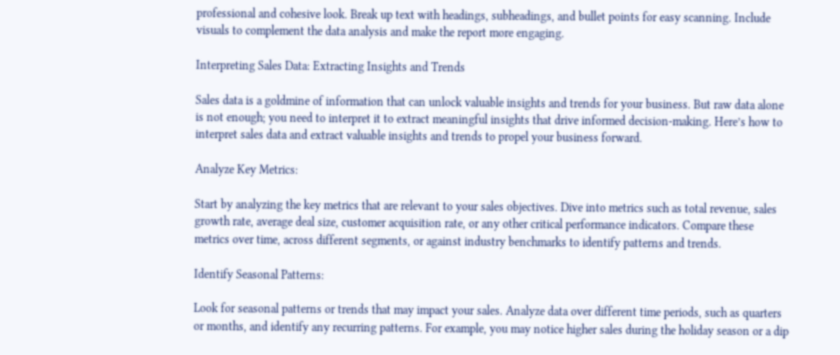professional and cohesive look. Break up text with headings, subheadings, and bullet points for easy scanning. Include visuals to complement the data analysis and make the report more engaging.

Interpreting Sales Data: Extracting Insights and Trends

Sales data is a goldmine of information that can unlock valuable insights and trends for your business. But raw data alone is not enough; you need to interpret it to extract meaningful insights that drive informed decision-making. Here’s how to interpret sales data and extract valuable insights and trends to propel your business forward.

Analyze Key Metrics:

Start by analyzing the key metrics that are relevant to your sales objectives. Dive into metrics such as total revenue, sales growth rate, average deal size, customer acquisition rate, or any other critical performance indicators. Compare these metrics over time, across different segments, or against industry benchmarks to identify patterns and trends.

Identify Seasonal Patterns:

Look for seasonal patterns or trends that may impact your sales. Analyze data over different time periods, such as quarters or months, and identify any recurring patterns. For example, you may notice higher sales during the holiday season or a dip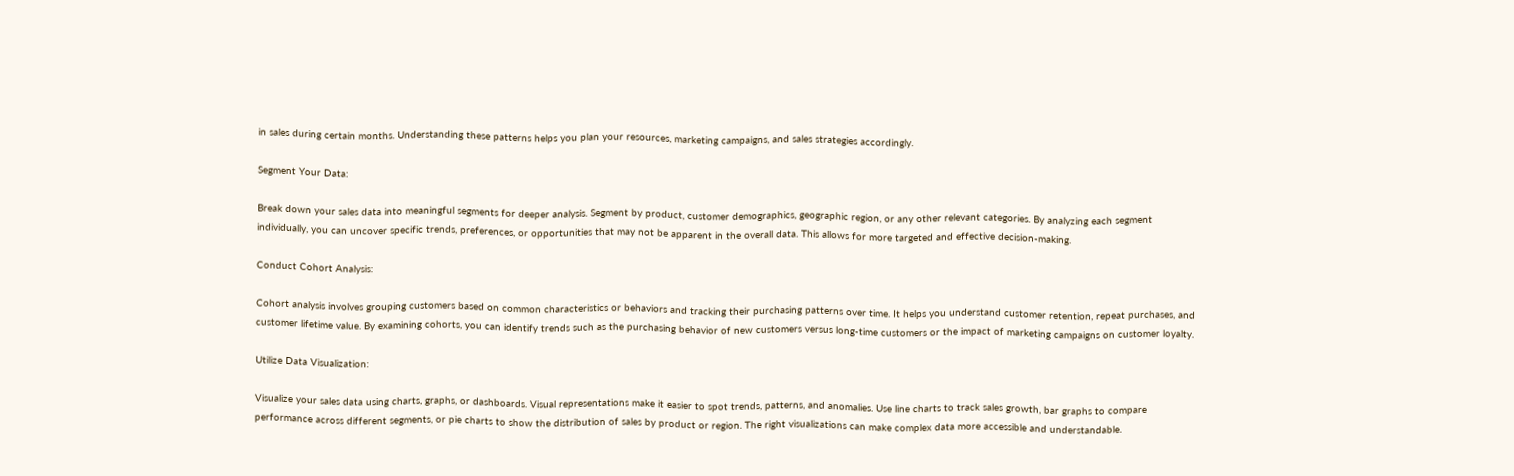in sales during certain months. Understanding these patterns helps you plan your resources, marketing campaigns, and sales strategies accordingly.

Segment Your Data:

Break down your sales data into meaningful segments for deeper analysis. Segment by product, customer demographics, geographic region, or any other relevant categories. By analyzing each segment individually, you can uncover specific trends, preferences, or opportunities that may not be apparent in the overall data. This allows for more targeted and effective decision-making.

Conduct Cohort Analysis:

Cohort analysis involves grouping customers based on common characteristics or behaviors and tracking their purchasing patterns over time. It helps you understand customer retention, repeat purchases, and customer lifetime value. By examining cohorts, you can identify trends such as the purchasing behavior of new customers versus long-time customers or the impact of marketing campaigns on customer loyalty.

Utilize Data Visualization:

Visualize your sales data using charts, graphs, or dashboards. Visual representations make it easier to spot trends, patterns, and anomalies. Use line charts to track sales growth, bar graphs to compare performance across different segments, or pie charts to show the distribution of sales by product or region. The right visualizations can make complex data more accessible and understandable.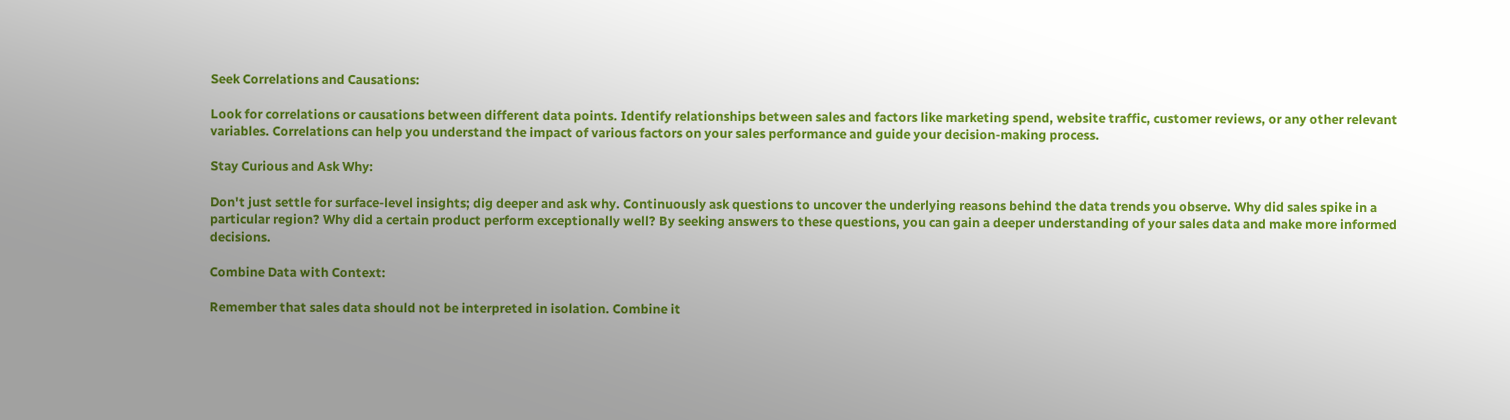Seek Correlations and Causations:

Look for correlations or causations between different data points. Identify relationships between sales and factors like marketing spend, website traffic, customer reviews, or any other relevant variables. Correlations can help you understand the impact of various factors on your sales performance and guide your decision-making process.

Stay Curious and Ask Why:

Don't just settle for surface-level insights; dig deeper and ask why. Continuously ask questions to uncover the underlying reasons behind the data trends you observe. Why did sales spike in a particular region? Why did a certain product perform exceptionally well? By seeking answers to these questions, you can gain a deeper understanding of your sales data and make more informed decisions.

Combine Data with Context:

Remember that sales data should not be interpreted in isolation. Combine it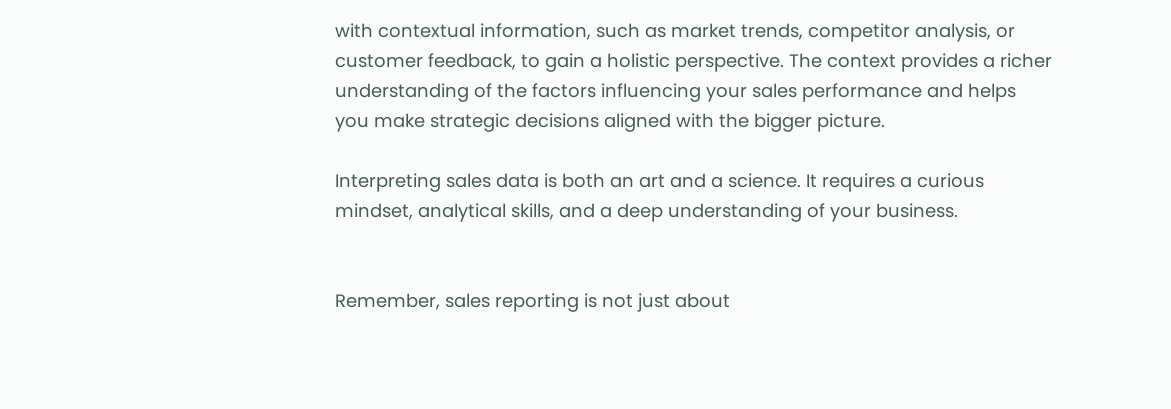with contextual information, such as market trends, competitor analysis, or customer feedback, to gain a holistic perspective. The context provides a richer understanding of the factors influencing your sales performance and helps you make strategic decisions aligned with the bigger picture.

Interpreting sales data is both an art and a science. It requires a curious mindset, analytical skills, and a deep understanding of your business.


Remember, sales reporting is not just about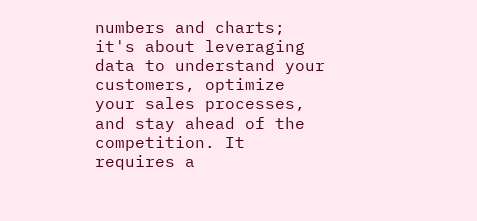numbers and charts; it's about leveraging data to understand your customers, optimize your sales processes, and stay ahead of the competition. It requires a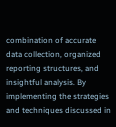combination of accurate data collection, organized reporting structures, and insightful analysis. By implementing the strategies and techniques discussed in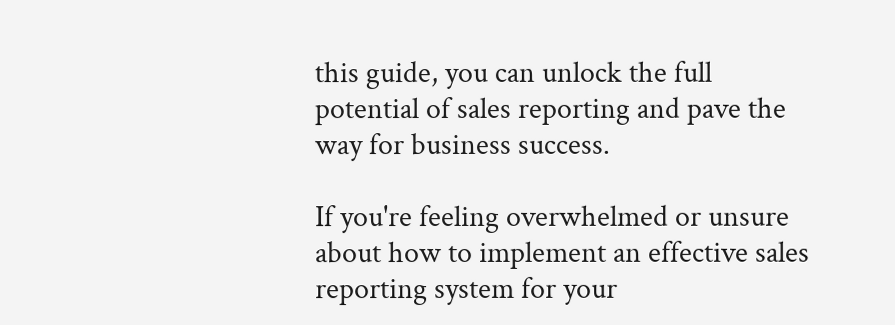this guide, you can unlock the full potential of sales reporting and pave the way for business success.

If you're feeling overwhelmed or unsure about how to implement an effective sales reporting system for your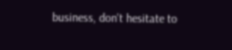business, don't hesitate to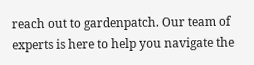reach out to gardenpatch. Our team of experts is here to help you navigate the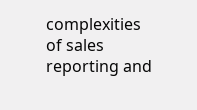complexities of sales reporting and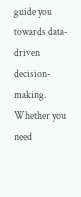guide you towards data-driven decision-making. Whether you need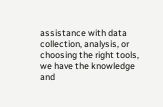assistance with data collection, analysis, or choosing the right tools, we have the knowledge and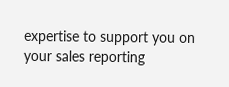expertise to support you on your sales reporting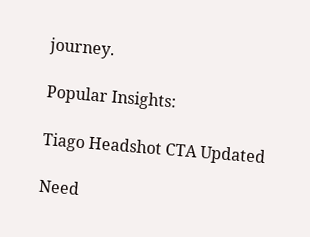journey.

Popular Insights:

Tiago Headshot CTA Updated

Need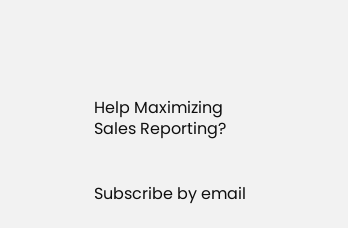Help Maximizing Sales Reporting?


Subscribe by email